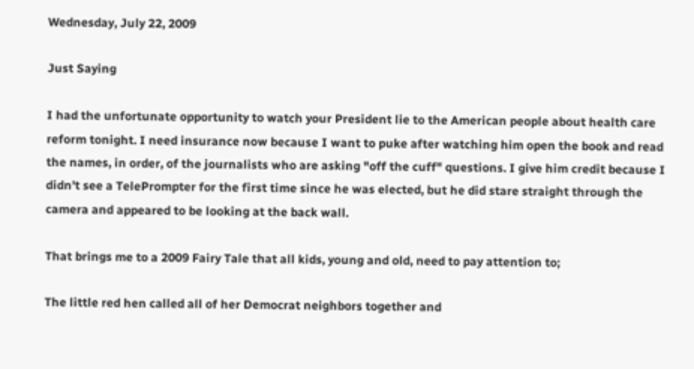Wednesday, July 22, 2009

Just Saying

I had the unfortunate opportunity to watch your President lie to the American people about health care reform tonight. I need insurance now because I want to puke after watching him open the book and read the names, in order, of the journalists who are asking "off the cuff" questions. I give him credit because I didn't see a TelePrompter for the first time since he was elected, but he did stare straight through the camera and appeared to be looking at the back wall.

That brings me to a 2009 Fairy Tale that all kids, young and old, need to pay attention to;

The little red hen called all of her Democrat neighbors together and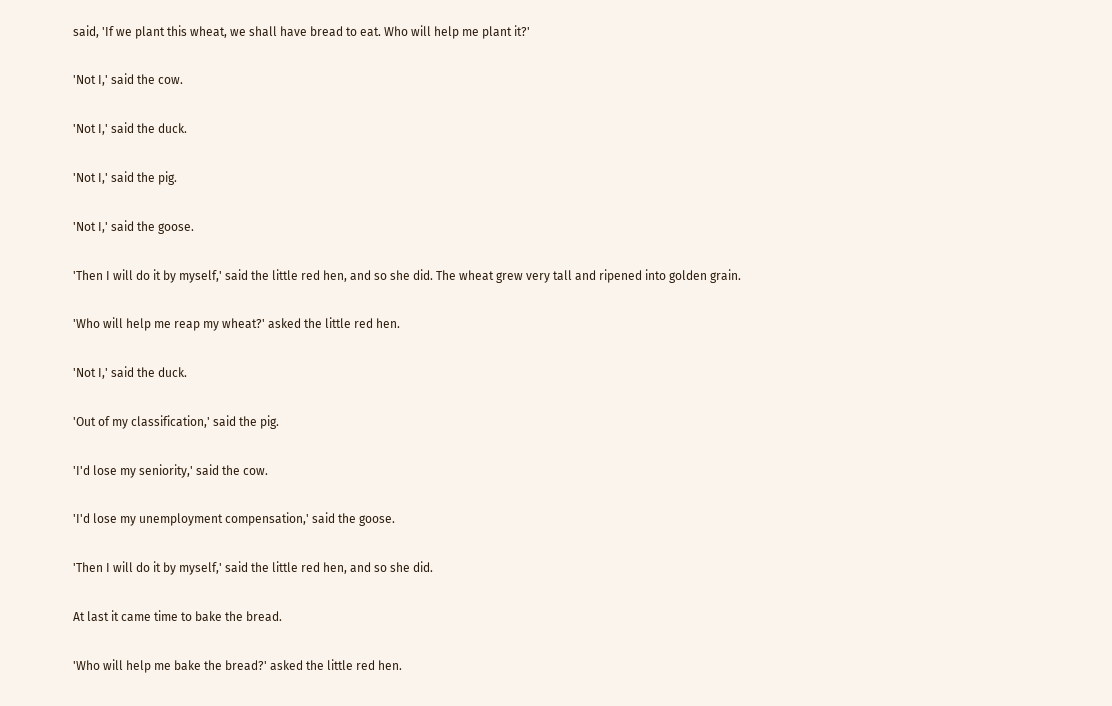said, 'If we plant this wheat, we shall have bread to eat. Who will help me plant it?'

'Not I,' said the cow.

'Not I,' said the duck.

'Not I,' said the pig.

'Not I,' said the goose.

'Then I will do it by myself,' said the little red hen, and so she did. The wheat grew very tall and ripened into golden grain.

'Who will help me reap my wheat?' asked the little red hen.

'Not I,' said the duck.

'Out of my classification,' said the pig.

'I'd lose my seniority,' said the cow.

'I'd lose my unemployment compensation,' said the goose.

'Then I will do it by myself,' said the little red hen, and so she did.

At last it came time to bake the bread.

'Who will help me bake the bread?' asked the little red hen.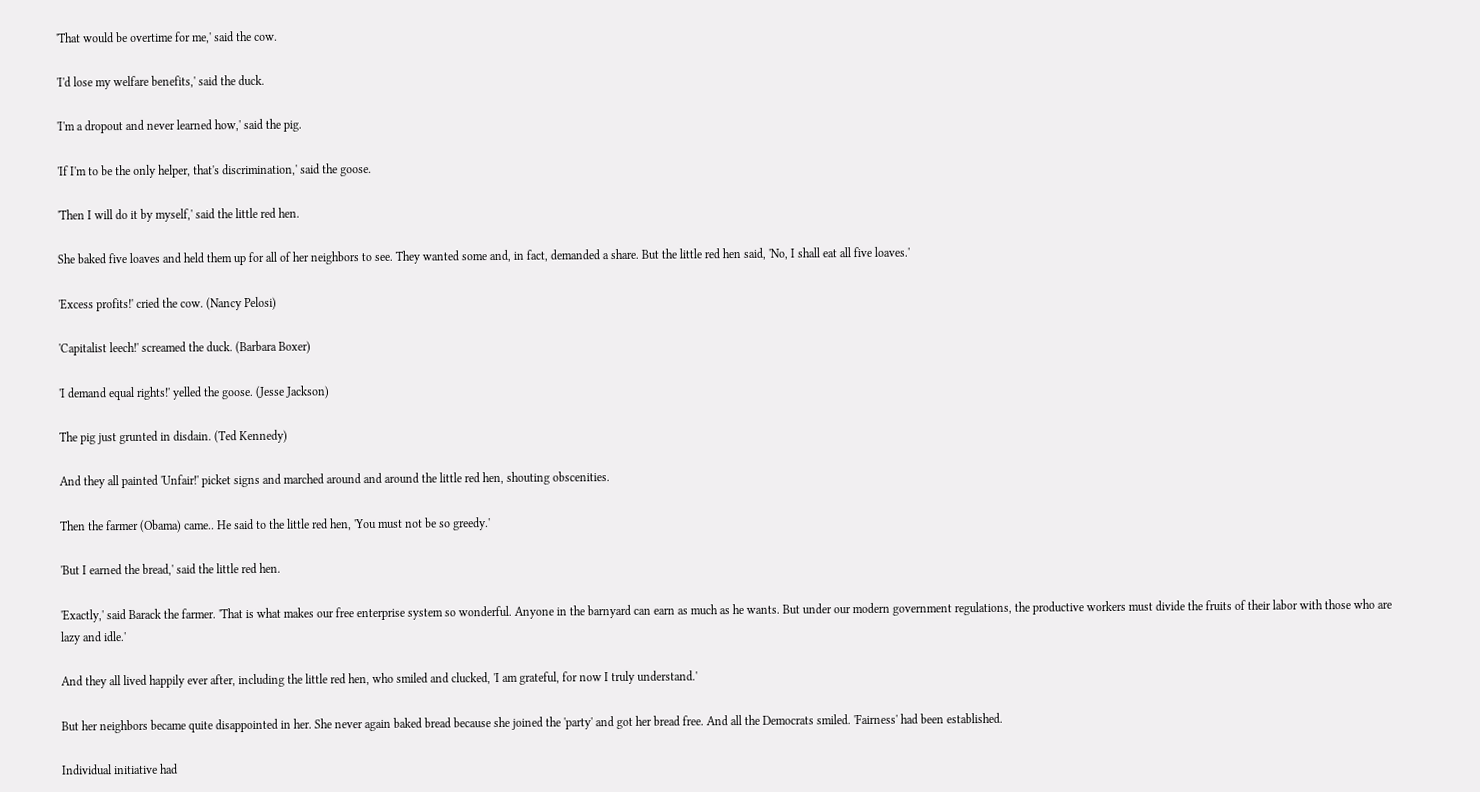'That would be overtime for me,' said the cow.

'I'd lose my welfare benefits,' said the duck.

'I'm a dropout and never learned how,' said the pig.

'If I'm to be the only helper, that's discrimination,' said the goose.

'Then I will do it by myself,' said the little red hen.

She baked five loaves and held them up for all of her neighbors to see. They wanted some and, in fact, demanded a share. But the little red hen said, 'No, I shall eat all five loaves.'

'Excess profits!' cried the cow. (Nancy Pelosi)

'Capitalist leech!' screamed the duck. (Barbara Boxer)

'I demand equal rights!' yelled the goose. (Jesse Jackson)

The pig just grunted in disdain. (Ted Kennedy)

And they all painted 'Unfair!' picket signs and marched around and around the little red hen, shouting obscenities.

Then the farmer (Obama) came.. He said to the little red hen, 'You must not be so greedy.'

'But I earned the bread,' said the little red hen.

'Exactly,' said Barack the farmer. 'That is what makes our free enterprise system so wonderful. Anyone in the barnyard can earn as much as he wants. But under our modern government regulations, the productive workers must divide the fruits of their labor with those who are lazy and idle.'

And they all lived happily ever after, including the little red hen, who smiled and clucked, 'I am grateful, for now I truly understand.'

But her neighbors became quite disappointed in her. She never again baked bread because she joined the 'party' and got her bread free. And all the Democrats smiled. 'Fairness' had been established.

Individual initiative had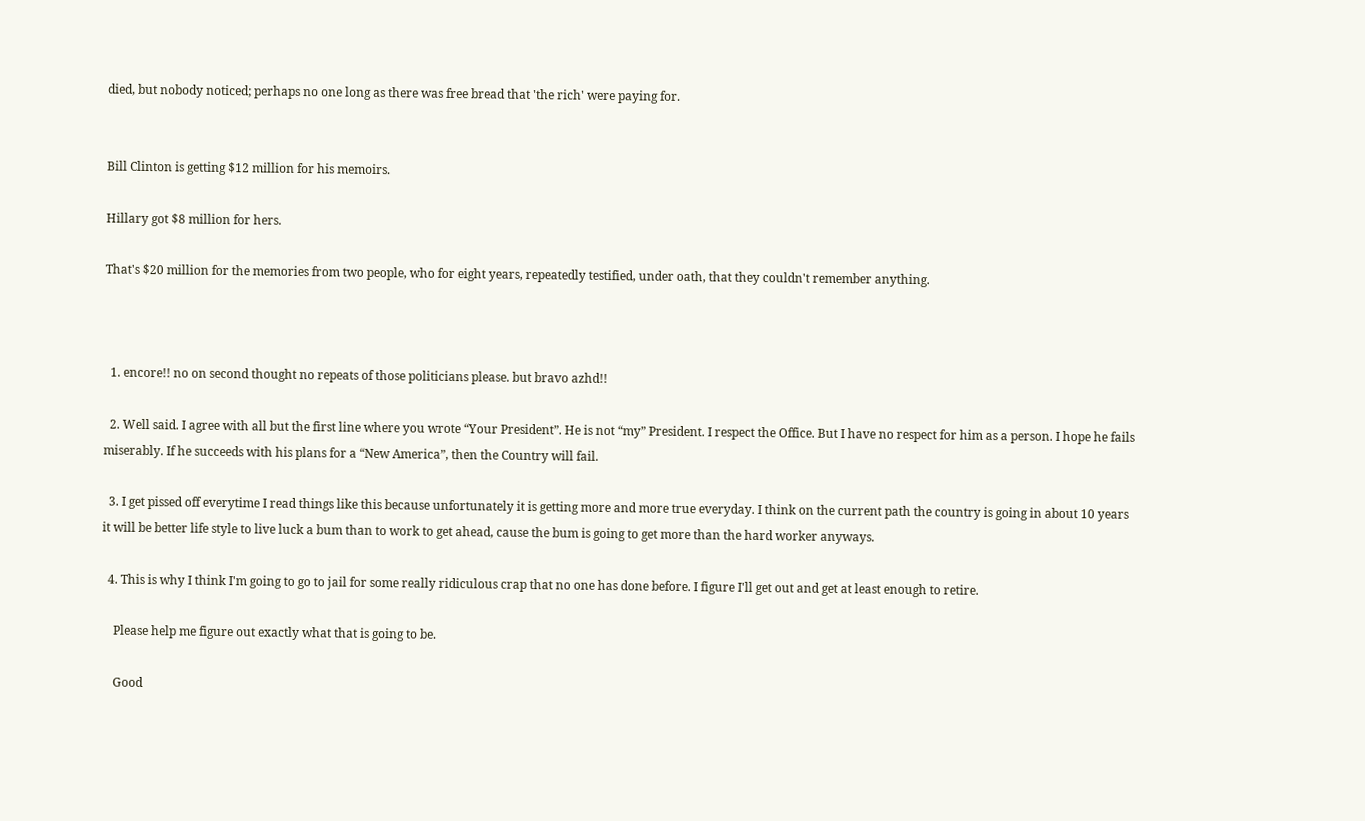died, but nobody noticed; perhaps no one long as there was free bread that 'the rich' were paying for.


Bill Clinton is getting $12 million for his memoirs.

Hillary got $8 million for hers.

That's $20 million for the memories from two people, who for eight years, repeatedly testified, under oath, that they couldn't remember anything.



  1. encore!! no on second thought no repeats of those politicians please. but bravo azhd!!

  2. Well said. I agree with all but the first line where you wrote “Your President”. He is not “my” President. I respect the Office. But I have no respect for him as a person. I hope he fails miserably. If he succeeds with his plans for a “New America”, then the Country will fail.

  3. I get pissed off everytime I read things like this because unfortunately it is getting more and more true everyday. I think on the current path the country is going in about 10 years it will be better life style to live luck a bum than to work to get ahead, cause the bum is going to get more than the hard worker anyways.

  4. This is why I think I'm going to go to jail for some really ridiculous crap that no one has done before. I figure I'll get out and get at least enough to retire.

    Please help me figure out exactly what that is going to be.

    Good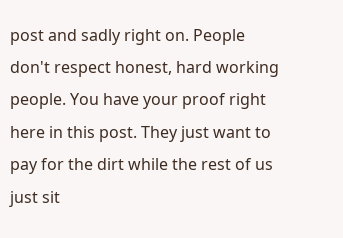post and sadly right on. People don't respect honest, hard working people. You have your proof right here in this post. They just want to pay for the dirt while the rest of us just sit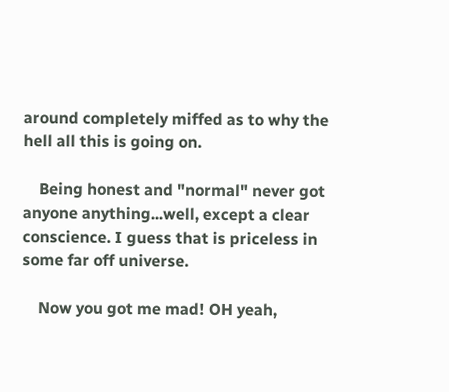around completely miffed as to why the hell all this is going on.

    Being honest and "normal" never got anyone anything...well, except a clear conscience. I guess that is priceless in some far off universe.

    Now you got me mad! OH yeah,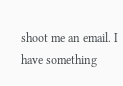shoot me an email. I have something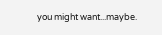you might want...maybe.